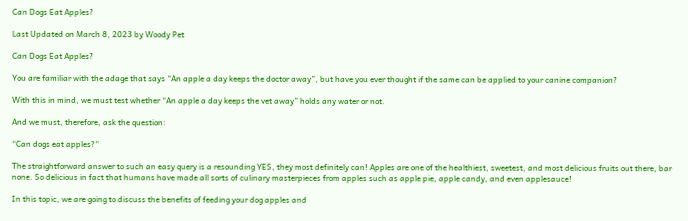Can Dogs Eat Apples?

Last Updated on March 8, 2023 by Woody Pet

Can Dogs Eat Apples?

You are familiar with the adage that says “An apple a day keeps the doctor away”, but have you ever thought if the same can be applied to your canine companion?

With this in mind, we must test whether “An apple a day keeps the vet away” holds any water or not.

And we must, therefore, ask the question:

“Can dogs eat apples?”

The straightforward answer to such an easy query is a resounding YES, they most definitely can! Apples are one of the healthiest, sweetest, and most delicious fruits out there, bar none. So delicious in fact that humans have made all sorts of culinary masterpieces from apples such as apple pie, apple candy, and even applesauce!

In this topic, we are going to discuss the benefits of feeding your dog apples and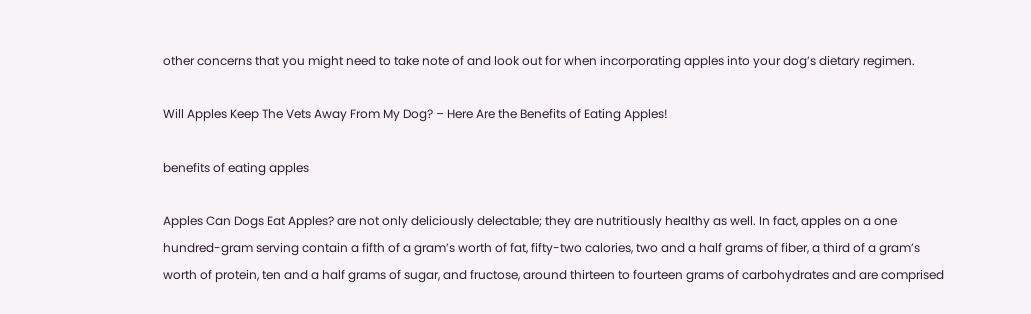other concerns that you might need to take note of and look out for when incorporating apples into your dog’s dietary regimen.

Will Apples Keep The Vets Away From My Dog? – Here Are the Benefits of Eating Apples!

benefits of eating apples

Apples Can Dogs Eat Apples? are not only deliciously delectable; they are nutritiously healthy as well. In fact, apples on a one hundred-gram serving contain a fifth of a gram’s worth of fat, fifty-two calories, two and a half grams of fiber, a third of a gram’s worth of protein, ten and a half grams of sugar, and fructose, around thirteen to fourteen grams of carbohydrates and are comprised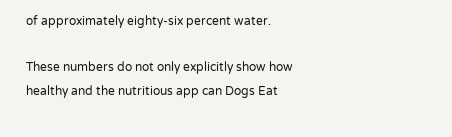of approximately eighty-six percent water.

These numbers do not only explicitly show how healthy and the nutritious app can Dogs Eat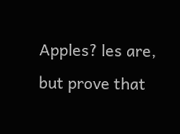Apples? les are, but prove that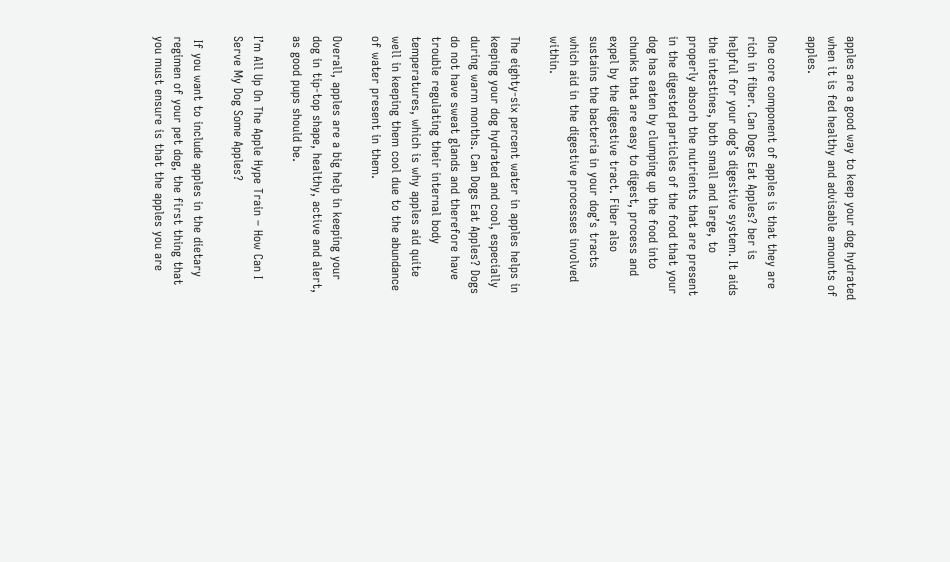apples are a good way to keep your dog hydrated when it is fed healthy and advisable amounts of apples.

One core component of apples is that they are rich in fiber. Can Dogs Eat Apples? ber is helpful for your dog’s digestive system. It aids the intestines, both small and large, to properly absorb the nutrients that are present in the digested particles of the food that your dog has eaten by clumping up the food into chunks that are easy to digest, process and expel by the digestive tract. Fiber also sustains the bacteria in your dog’s tracts which aid in the digestive processes involved within.

The eighty-six percent water in apples helps in keeping your dog hydrated and cool, especially during warm months. Can Dogs Eat Apples? Dogs do not have sweat glands and therefore have trouble regulating their internal body temperatures, which is why apples aid quite well in keeping them cool due to the abundance of water present in them.

Overall, apples are a big help in keeping your dog in tip-top shape, healthy, active and alert, as good pups should be.

I’m All Up On The Apple Hype Train – How Can I Serve My Dog Some Apples?

 If you want to include apples in the dietary regimen of your pet dog, the first thing that you must ensure is that the apples you are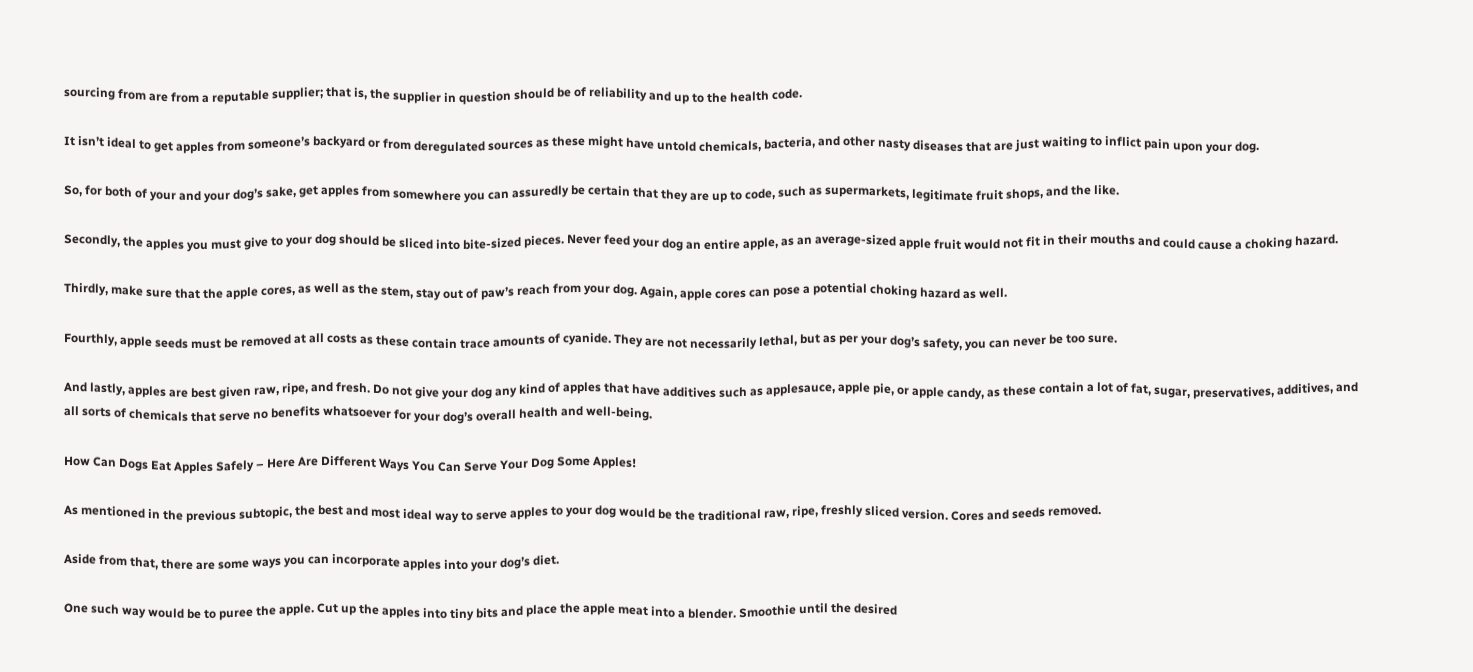sourcing from are from a reputable supplier; that is, the supplier in question should be of reliability and up to the health code.

It isn’t ideal to get apples from someone’s backyard or from deregulated sources as these might have untold chemicals, bacteria, and other nasty diseases that are just waiting to inflict pain upon your dog.

So, for both of your and your dog’s sake, get apples from somewhere you can assuredly be certain that they are up to code, such as supermarkets, legitimate fruit shops, and the like.

Secondly, the apples you must give to your dog should be sliced into bite-sized pieces. Never feed your dog an entire apple, as an average-sized apple fruit would not fit in their mouths and could cause a choking hazard.

Thirdly, make sure that the apple cores, as well as the stem, stay out of paw’s reach from your dog. Again, apple cores can pose a potential choking hazard as well.

Fourthly, apple seeds must be removed at all costs as these contain trace amounts of cyanide. They are not necessarily lethal, but as per your dog’s safety, you can never be too sure.

And lastly, apples are best given raw, ripe, and fresh. Do not give your dog any kind of apples that have additives such as applesauce, apple pie, or apple candy, as these contain a lot of fat, sugar, preservatives, additives, and all sorts of chemicals that serve no benefits whatsoever for your dog’s overall health and well-being.

How Can Dogs Eat Apples Safely – Here Are Different Ways You Can Serve Your Dog Some Apples!

As mentioned in the previous subtopic, the best and most ideal way to serve apples to your dog would be the traditional raw, ripe, freshly sliced version. Cores and seeds removed.

Aside from that, there are some ways you can incorporate apples into your dog’s diet.

One such way would be to puree the apple. Cut up the apples into tiny bits and place the apple meat into a blender. Smoothie until the desired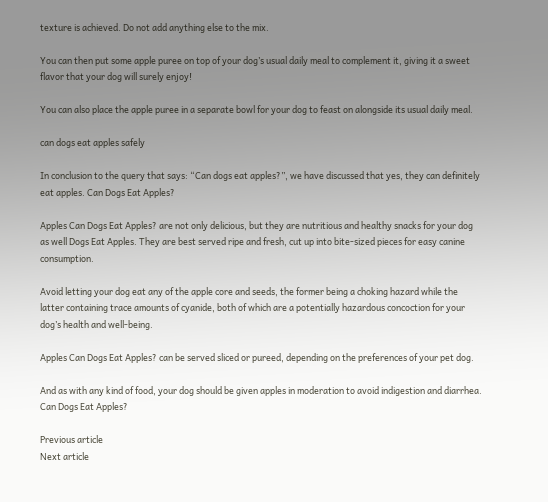texture is achieved. Do not add anything else to the mix.

You can then put some apple puree on top of your dog’s usual daily meal to complement it, giving it a sweet flavor that your dog will surely enjoy!

You can also place the apple puree in a separate bowl for your dog to feast on alongside its usual daily meal.

can dogs eat apples safely

In conclusion to the query that says: “Can dogs eat apples?”, we have discussed that yes, they can definitely eat apples. Can Dogs Eat Apples?

Apples Can Dogs Eat Apples? are not only delicious, but they are nutritious and healthy snacks for your dog as well Dogs Eat Apples. They are best served ripe and fresh, cut up into bite-sized pieces for easy canine consumption.

Avoid letting your dog eat any of the apple core and seeds, the former being a choking hazard while the latter containing trace amounts of cyanide, both of which are a potentially hazardous concoction for your dog’s health and well-being.

Apples Can Dogs Eat Apples? can be served sliced or pureed, depending on the preferences of your pet dog.

And as with any kind of food, your dog should be given apples in moderation to avoid indigestion and diarrhea. Can Dogs Eat Apples?

Previous article
Next article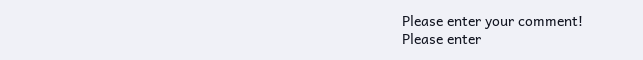Please enter your comment!
Please enter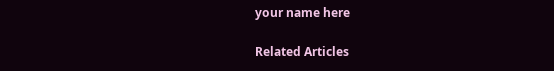your name here

Related Articles